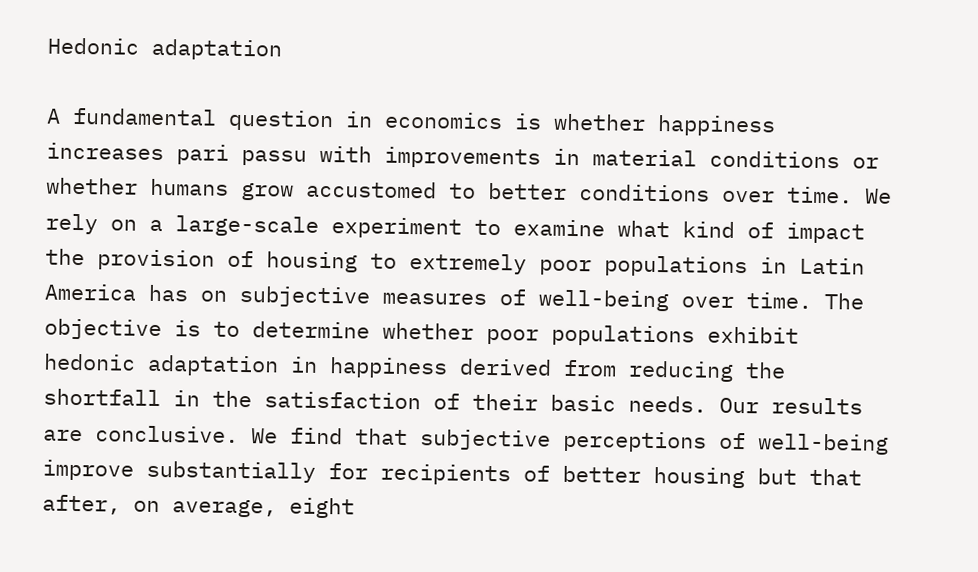Hedonic adaptation

A fundamental question in economics is whether happiness increases pari passu with improvements in material conditions or whether humans grow accustomed to better conditions over time. We rely on a large-scale experiment to examine what kind of impact the provision of housing to extremely poor populations in Latin America has on subjective measures of well-being over time. The objective is to determine whether poor populations exhibit hedonic adaptation in happiness derived from reducing the shortfall in the satisfaction of their basic needs. Our results are conclusive. We find that subjective perceptions of well-being improve substantially for recipients of better housing but that after, on average, eight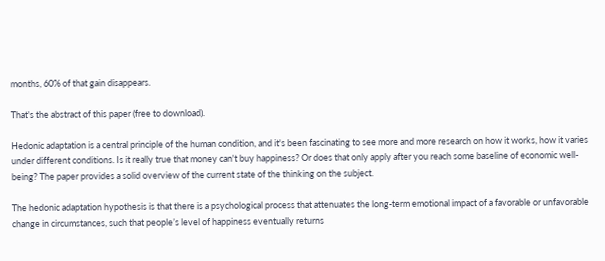months, 60% of that gain disappears.

That's the abstract of this paper (free to download).

Hedonic adaptation is a central principle of the human condition, and it's been fascinating to see more and more research on how it works, how it varies under different conditions. Is it really true that money can't buy happiness? Or does that only apply after you reach some baseline of economic well-being? The paper provides a solid overview of the current state of the thinking on the subject.

The hedonic adaptation hypothesis is that there is a psychological process that attenuates the long-term emotional impact of a favorable or unfavorable change in circumstances, such that people’s level of happiness eventually returns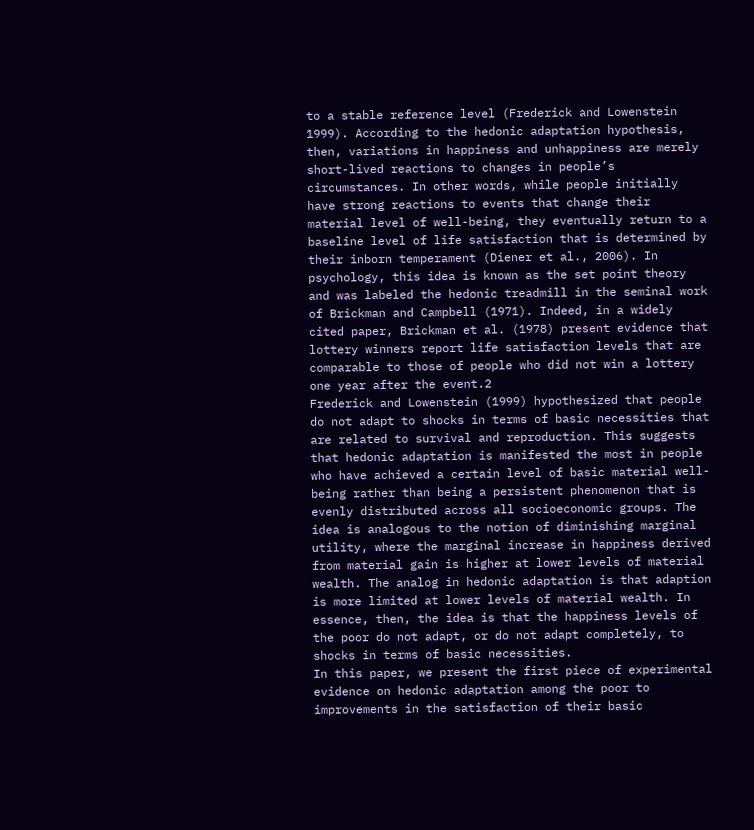to a stable reference level (Frederick and Lowenstein 1999). According to the hedonic adaptation hypothesis, then, variations in happiness and unhappiness are merely short-lived reactions to changes in people’s circumstances. In other words, while people initially have strong reactions to events that change their material level of well-being, they eventually return to a baseline level of life satisfaction that is determined by their inborn temperament (Diener et al., 2006). In psychology, this idea is known as the set point theory and was labeled the hedonic treadmill in the seminal work of Brickman and Campbell (1971). Indeed, in a widely cited paper, Brickman et al. (1978) present evidence that lottery winners report life satisfaction levels that are comparable to those of people who did not win a lottery one year after the event.2
Frederick and Lowenstein (1999) hypothesized that people do not adapt to shocks in terms of basic necessities that are related to survival and reproduction. This suggests that hedonic adaptation is manifested the most in people who have achieved a certain level of basic material well-being rather than being a persistent phenomenon that is evenly distributed across all socioeconomic groups. The idea is analogous to the notion of diminishing marginal utility, where the marginal increase in happiness derived from material gain is higher at lower levels of material wealth. The analog in hedonic adaptation is that adaption is more limited at lower levels of material wealth. In essence, then, the idea is that the happiness levels of the poor do not adapt, or do not adapt completely, to shocks in terms of basic necessities.
In this paper, we present the first piece of experimental evidence on hedonic adaptation among the poor to improvements in the satisfaction of their basic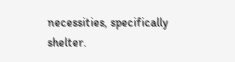necessities, specifically shelter.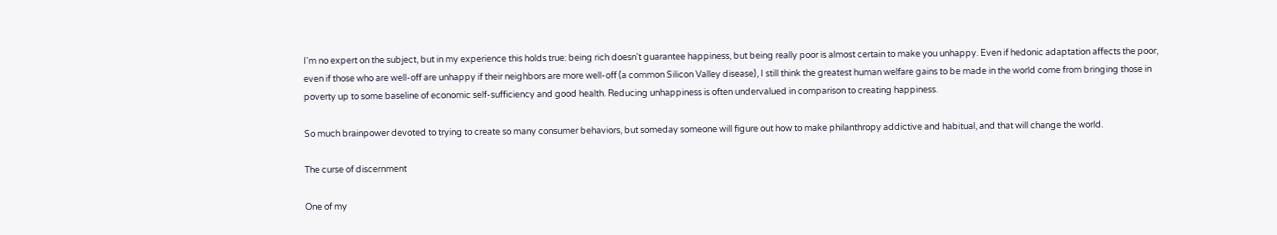I'm no expert on the subject, but in my experience this holds true: being rich doesn't guarantee happiness, but being really poor is almost certain to make you unhappy. Even if hedonic adaptation affects the poor, even if those who are well-off are unhappy if their neighbors are more well-off (a common Silicon Valley disease), I still think the greatest human welfare gains to be made in the world come from bringing those in poverty up to some baseline of economic self-sufficiency and good health. Reducing unhappiness is often undervalued in comparison to creating happiness.

So much brainpower devoted to trying to create so many consumer behaviors, but someday someone will figure out how to make philanthropy addictive and habitual, and that will change the world.

The curse of discernment

One of my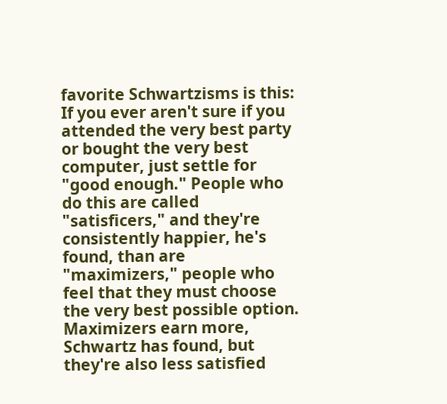favorite Schwartzisms is this: If you ever aren't sure if you attended the very best party or bought the very best computer, just settle for "good enough." People who do this are called "satisficers," and they're consistently happier, he's found, than are "maximizers," people who feel that they must choose the very best possible option. Maximizers earn more, Schwartz has found, but they're also less satisfied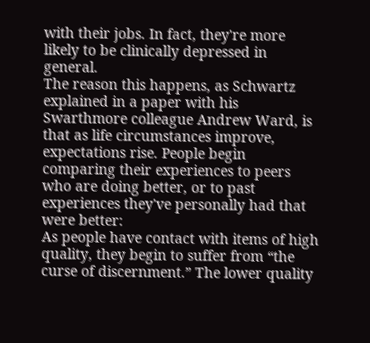with their jobs. In fact, they're more likely to be clinically depressed in general.
The reason this happens, as Schwartz explained in a paper with his Swarthmore colleague Andrew Ward, is that as life circumstances improve, expectations rise. People begin comparing their experiences to peers who are doing better, or to past experiences they've personally had that were better:
As people have contact with items of high quality, they begin to suffer from “the curse of discernment.” The lower quality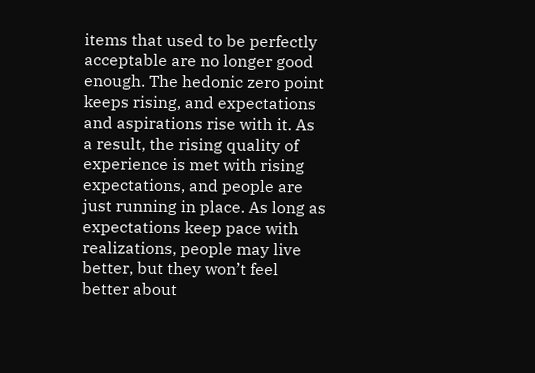items that used to be perfectly acceptable are no longer good enough. The hedonic zero point keeps rising, and expectations and aspirations rise with it. As a result, the rising quality of experience is met with rising expectations, and people are just running in place. As long as expectations keep pace with realizations, people may live better, but they won’t feel better about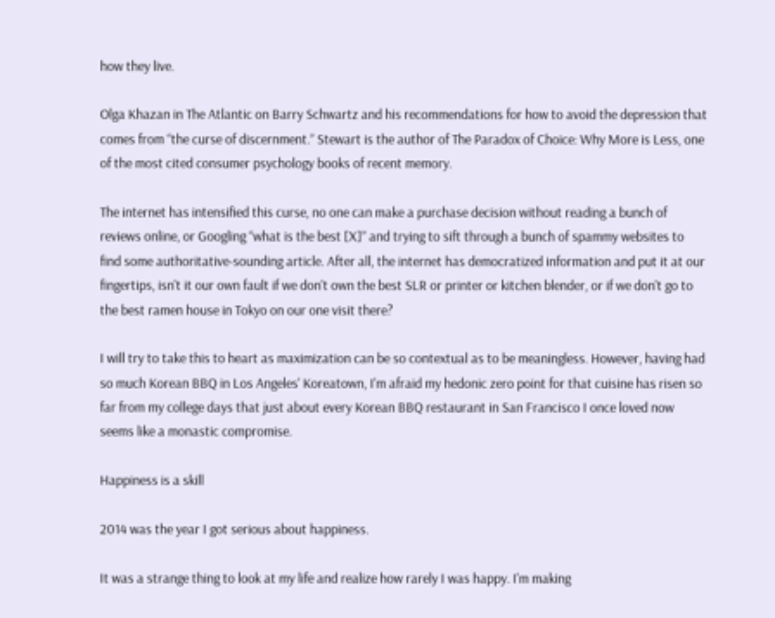how they live.

Olga Khazan in The Atlantic on Barry Schwartz and his recommendations for how to avoid the depression that comes from “the curse of discernment.” Stewart is the author of The Paradox of Choice: Why More is Less, one of the most cited consumer psychology books of recent memory.

The internet has intensified this curse, no one can make a purchase decision without reading a bunch of reviews online, or Googling “what is the best [X]” and trying to sift through a bunch of spammy websites to find some authoritative-sounding article. After all, the internet has democratized information and put it at our fingertips, isn't it our own fault if we don't own the best SLR or printer or kitchen blender, or if we don't go to the best ramen house in Tokyo on our one visit there?

I will try to take this to heart as maximization can be so contextual as to be meaningless. However, having had so much Korean BBQ in Los Angeles' Koreatown, I'm afraid my hedonic zero point for that cuisine has risen so far from my college days that just about every Korean BBQ restaurant in San Francisco I once loved now seems like a monastic compromise.

Happiness is a skill

2014 was the year I got serious about happiness.

It was a strange thing to look at my life and realize how rarely I was happy. I'm making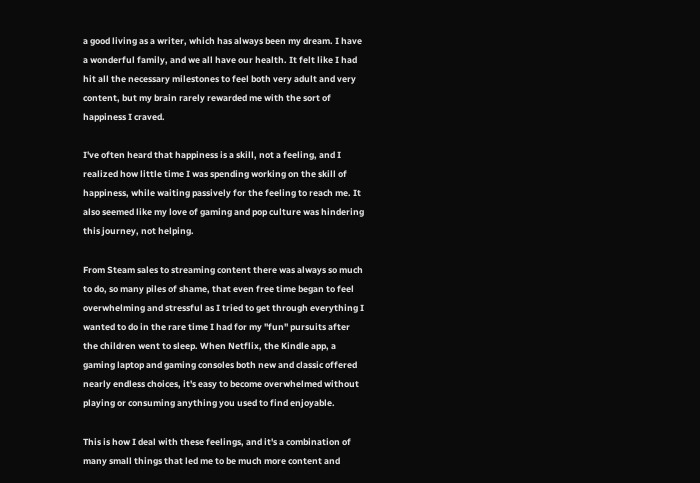a good living as a writer, which has always been my dream. I have a wonderful family, and we all have our health. It felt like I had hit all the necessary milestones to feel both very adult and very content, but my brain rarely rewarded me with the sort of happiness I craved.

I've often heard that happiness is a skill, not a feeling, and I realized how little time I was spending working on the skill of happiness, while waiting passively for the feeling to reach me. It also seemed like my love of gaming and pop culture was hindering this journey, not helping.

From Steam sales to streaming content there was always so much to do, so many piles of shame, that even free time began to feel overwhelming and stressful as I tried to get through everything I wanted to do in the rare time I had for my "fun" pursuits after the children went to sleep. When Netflix, the Kindle app, a gaming laptop and gaming consoles both new and classic offered nearly endless choices, it's easy to become overwhelmed without playing or consuming anything you used to find enjoyable.

This is how I deal with these feelings, and it's a combination of many small things that led me to be much more content and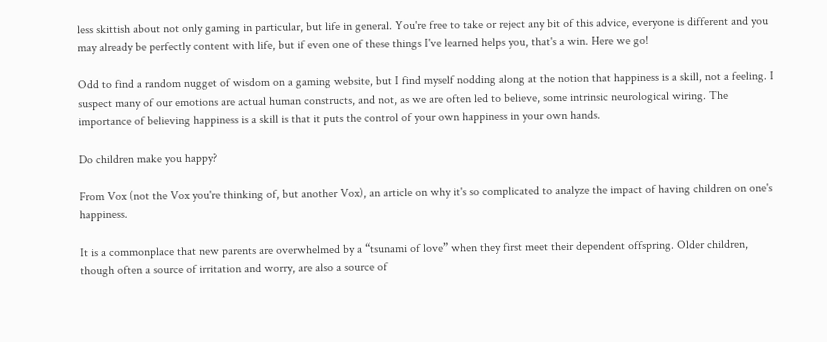less skittish about not only gaming in particular, but life in general. You're free to take or reject any bit of this advice, everyone is different and you may already be perfectly content with life, but if even one of these things I've learned helps you, that's a win. Here we go!

Odd to find a random nugget of wisdom on a gaming website, but I find myself nodding along at the notion that happiness is a skill, not a feeling. I suspect many of our emotions are actual human constructs, and not, as we are often led to believe, some intrinsic neurological wiring. The importance of believing happiness is a skill is that it puts the control of your own happiness in your own hands.

Do children make you happy?

From Vox (not the Vox you're thinking of, but another Vox), an article on why it's so complicated to analyze the impact of having children on one's happiness.

It is a commonplace that new parents are overwhelmed by a “tsunami of love” when they first meet their dependent offspring. Older children, though often a source of irritation and worry, are also a source of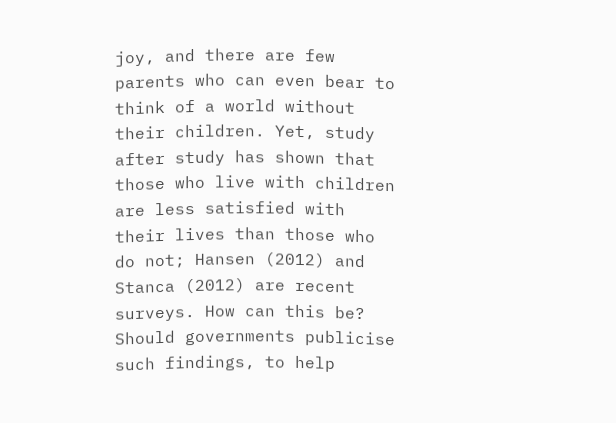joy, and there are few parents who can even bear to think of a world without their children. Yet, study after study has shown that those who live with children are less satisfied with their lives than those who do not; Hansen (2012) and Stanca (2012) are recent surveys. How can this be? Should governments publicise such findings, to help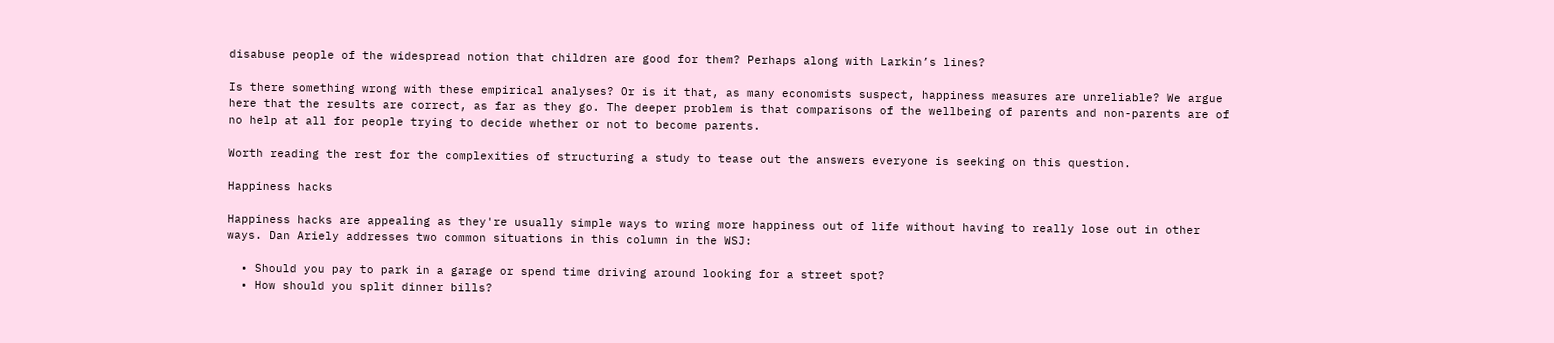disabuse people of the widespread notion that children are good for them? Perhaps along with Larkin’s lines?

Is there something wrong with these empirical analyses? Or is it that, as many economists suspect, happiness measures are unreliable? We argue here that the results are correct, as far as they go. The deeper problem is that comparisons of the wellbeing of parents and non-parents are of no help at all for people trying to decide whether or not to become parents.

Worth reading the rest for the complexities of structuring a study to tease out the answers everyone is seeking on this question.

Happiness hacks

Happiness hacks are appealing as they're usually simple ways to wring more happiness out of life without having to really lose out in other ways. Dan Ariely addresses two common situations in this column in the WSJ:

  • Should you pay to park in a garage or spend time driving around looking for a street spot?
  • How should you split dinner bills?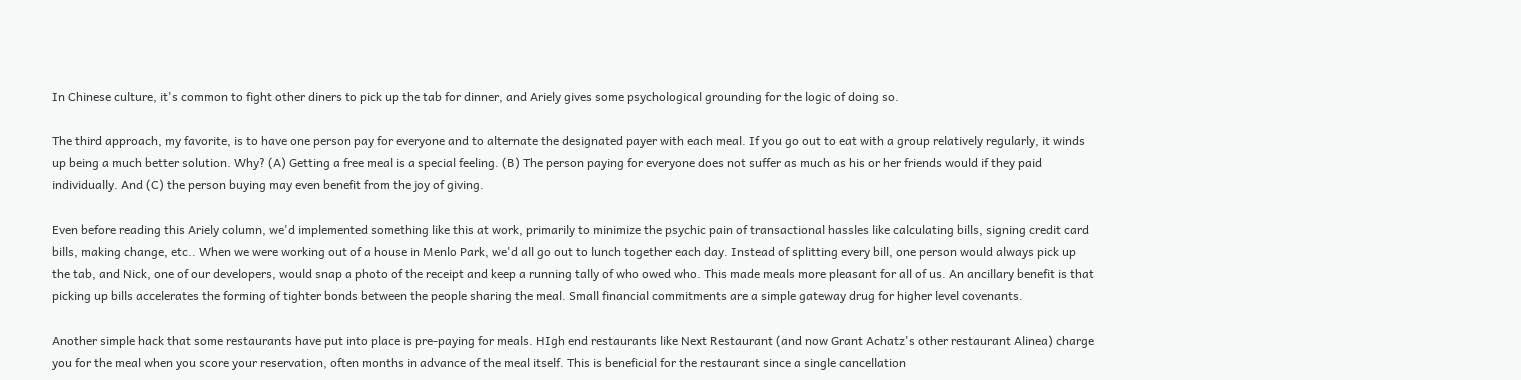In Chinese culture, it's common to fight other diners to pick up the tab for dinner, and Ariely gives some psychological grounding for the logic of doing so.

The third approach, my favorite, is to have one person pay for everyone and to alternate the designated payer with each meal. If you go out to eat with a group relatively regularly, it winds up being a much better solution. Why? (A) Getting a free meal is a special feeling. (B) The person paying for everyone does not suffer as much as his or her friends would if they paid individually. And (C) the person buying may even benefit from the joy of giving.

Even before reading this Ariely column, we'd implemented something like this at work, primarily to minimize the psychic pain of transactional hassles like calculating bills, signing credit card bills, making change, etc.. When we were working out of a house in Menlo Park, we'd all go out to lunch together each day. Instead of splitting every bill, one person would always pick up the tab, and Nick, one of our developers, would snap a photo of the receipt and keep a running tally of who owed who. This made meals more pleasant for all of us. An ancillary benefit is that picking up bills accelerates the forming of tighter bonds between the people sharing the meal. Small financial commitments are a simple gateway drug for higher level covenants.

Another simple hack that some restaurants have put into place is pre-paying for meals. HIgh end restaurants like Next Restaurant (and now Grant Achatz's other restaurant Alinea) charge you for the meal when you score your reservation, often months in advance of the meal itself. This is beneficial for the restaurant since a single cancellation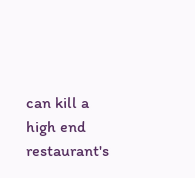can kill a high end restaurant's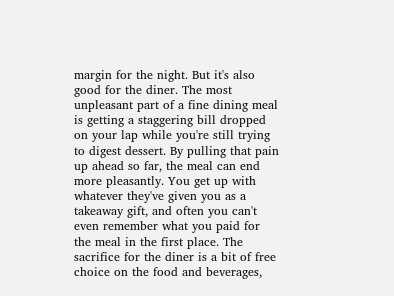margin for the night. But it's also good for the diner. The most unpleasant part of a fine dining meal is getting a staggering bill dropped on your lap while you're still trying to digest dessert. By pulling that pain up ahead so far, the meal can end more pleasantly. You get up with whatever they've given you as a takeaway gift, and often you can't even remember what you paid for the meal in the first place. The sacrifice for the diner is a bit of free choice on the food and beverages,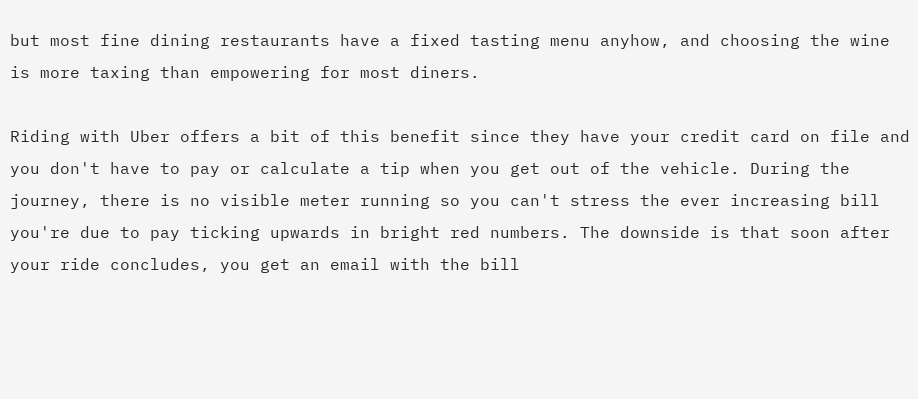but most fine dining restaurants have a fixed tasting menu anyhow, and choosing the wine is more taxing than empowering for most diners.

Riding with Uber offers a bit of this benefit since they have your credit card on file and you don't have to pay or calculate a tip when you get out of the vehicle. During the journey, there is no visible meter running so you can't stress the ever increasing bill you're due to pay ticking upwards in bright red numbers. The downside is that soon after your ride concludes, you get an email with the bill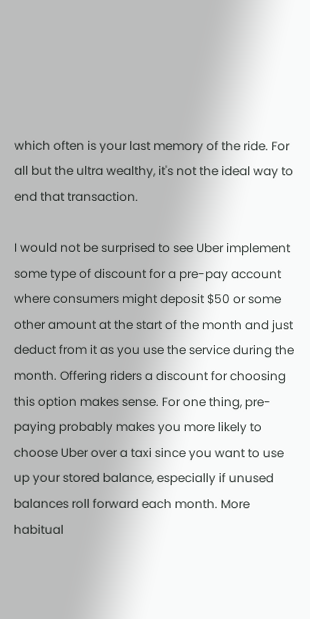which often is your last memory of the ride. For all but the ultra wealthy, it's not the ideal way to end that transaction.

I would not be surprised to see Uber implement some type of discount for a pre-pay account where consumers might deposit $50 or some other amount at the start of the month and just deduct from it as you use the service during the month. Offering riders a discount for choosing this option makes sense. For one thing, pre-paying probably makes you more likely to choose Uber over a taxi since you want to use up your stored balance, especially if unused balances roll forward each month. More habitual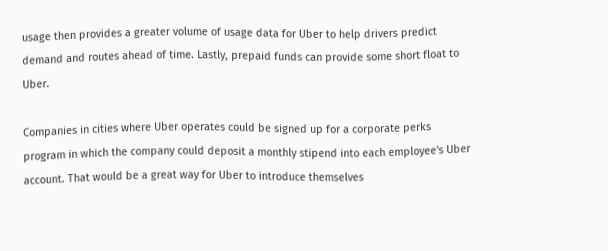usage then provides a greater volume of usage data for Uber to help drivers predict demand and routes ahead of time. Lastly, prepaid funds can provide some short float to Uber.

Companies in cities where Uber operates could be signed up for a corporate perks program in which the company could deposit a monthly stipend into each employee's Uber account. That would be a great way for Uber to introduce themselves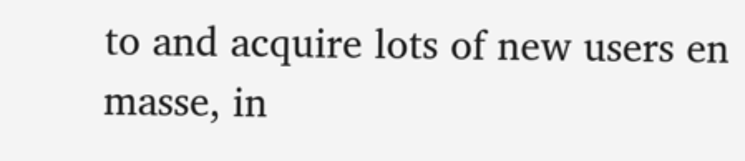to and acquire lots of new users en masse, in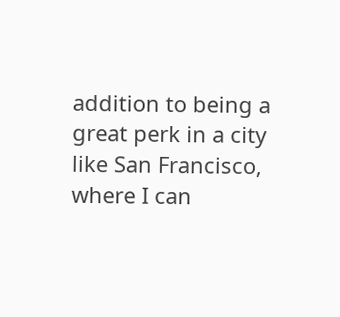addition to being a great perk in a city like San Francisco, where I can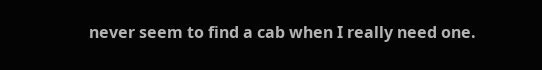never seem to find a cab when I really need one.